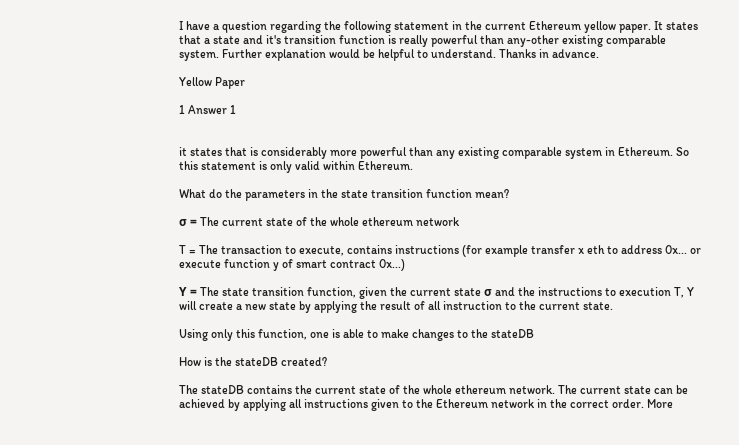I have a question regarding the following statement in the current Ethereum yellow paper. It states that a state and it's transition function is really powerful than any-other existing comparable system. Further explanation would be helpful to understand. Thanks in advance.

Yellow Paper

1 Answer 1


it states that is considerably more powerful than any existing comparable system in Ethereum. So this statement is only valid within Ethereum.

What do the parameters in the state transition function mean?

σ = The current state of the whole ethereum network

T = The transaction to execute, contains instructions (for example transfer x eth to address 0x... or execute function y of smart contract 0x...)

Υ = The state transition function, given the current state σ and the instructions to execution T, Y will create a new state by applying the result of all instruction to the current state.

Using only this function, one is able to make changes to the stateDB

How is the stateDB created?

The stateDB contains the current state of the whole ethereum network. The current state can be achieved by applying all instructions given to the Ethereum network in the correct order. More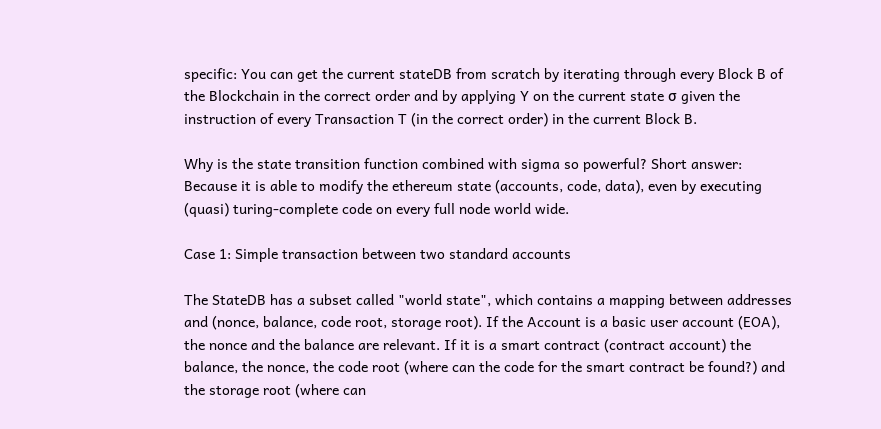specific: You can get the current stateDB from scratch by iterating through every Block B of the Blockchain in the correct order and by applying Y on the current state σ given the instruction of every Transaction T (in the correct order) in the current Block B.

Why is the state transition function combined with sigma so powerful? Short answer: Because it is able to modify the ethereum state (accounts, code, data), even by executing (quasi) turing-complete code on every full node world wide.

Case 1: Simple transaction between two standard accounts

The StateDB has a subset called "world state", which contains a mapping between addresses and (nonce, balance, code root, storage root). If the Account is a basic user account (EOA), the nonce and the balance are relevant. If it is a smart contract (contract account) the balance, the nonce, the code root (where can the code for the smart contract be found?) and the storage root (where can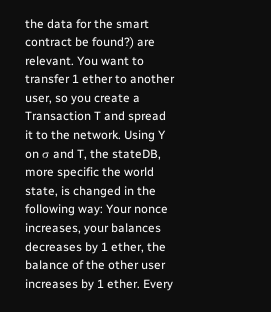the data for the smart contract be found?) are relevant. You want to transfer 1 ether to another user, so you create a Transaction T and spread it to the network. Using Y on σ and T, the stateDB, more specific the world state, is changed in the following way: Your nonce increases, your balances decreases by 1 ether, the balance of the other user increases by 1 ether. Every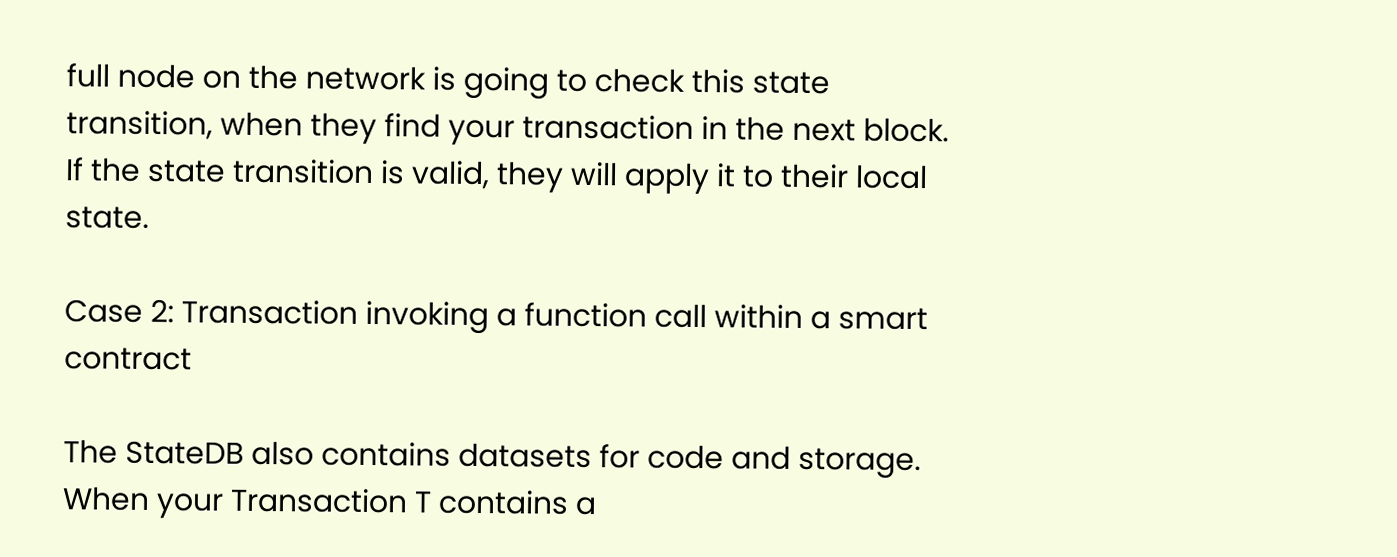full node on the network is going to check this state transition, when they find your transaction in the next block. If the state transition is valid, they will apply it to their local state.

Case 2: Transaction invoking a function call within a smart contract

The StateDB also contains datasets for code and storage. When your Transaction T contains a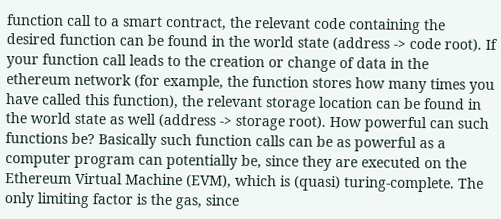function call to a smart contract, the relevant code containing the desired function can be found in the world state (address -> code root). If your function call leads to the creation or change of data in the ethereum network (for example, the function stores how many times you have called this function), the relevant storage location can be found in the world state as well (address -> storage root). How powerful can such functions be? Basically such function calls can be as powerful as a computer program can potentially be, since they are executed on the Ethereum Virtual Machine (EVM), which is (quasi) turing-complete. The only limiting factor is the gas, since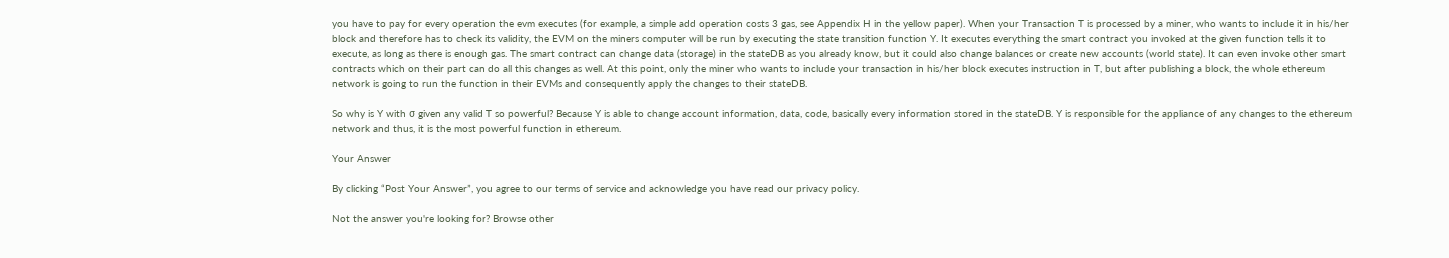you have to pay for every operation the evm executes (for example, a simple add operation costs 3 gas, see Appendix H in the yellow paper). When your Transaction T is processed by a miner, who wants to include it in his/her block and therefore has to check its validity, the EVM on the miners computer will be run by executing the state transition function Y. It executes everything the smart contract you invoked at the given function tells it to execute, as long as there is enough gas. The smart contract can change data (storage) in the stateDB as you already know, but it could also change balances or create new accounts (world state). It can even invoke other smart contracts which on their part can do all this changes as well. At this point, only the miner who wants to include your transaction in his/her block executes instruction in T, but after publishing a block, the whole ethereum network is going to run the function in their EVMs and consequently apply the changes to their stateDB.

So why is Y with σ given any valid T so powerful? Because Y is able to change account information, data, code, basically every information stored in the stateDB. Y is responsible for the appliance of any changes to the ethereum network and thus, it is the most powerful function in ethereum.

Your Answer

By clicking “Post Your Answer”, you agree to our terms of service and acknowledge you have read our privacy policy.

Not the answer you're looking for? Browse other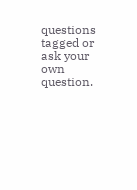questions tagged or ask your own question.